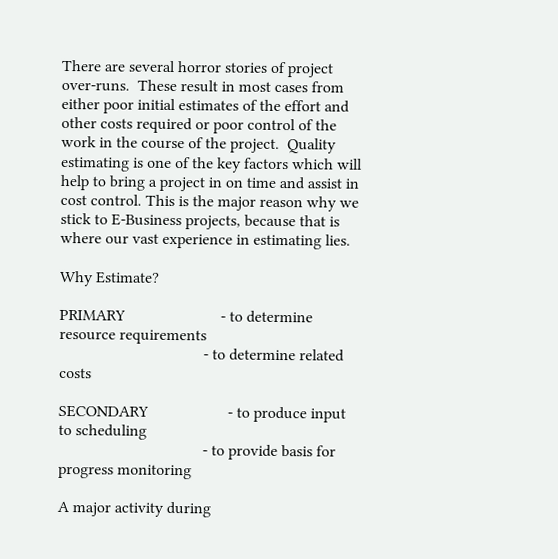There are several horror stories of project over-runs.  These result in most cases from either poor initial estimates of the effort and other costs required or poor control of the work in the course of the project.  Quality estimating is one of the key factors which will help to bring a project in on time and assist in cost control. This is the major reason why we stick to E-Business projects, because that is where our vast experience in estimating lies.

Why Estimate?

PRIMARY                        - to determine resource requirements
                                    - to determine related costs

SECONDARY                    - to produce input to scheduling
                                    - to provide basis for progress monitoring

A major activity during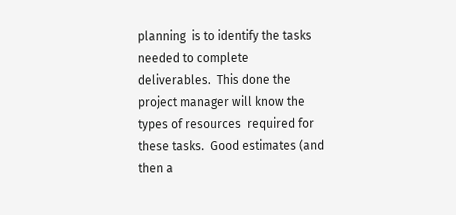planning  is to identify the tasks needed to complete  deliverables.  This done the project manager will know the types of resources  required for these tasks.  Good estimates (and then a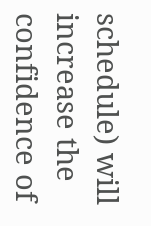schedule) will increase the confidence of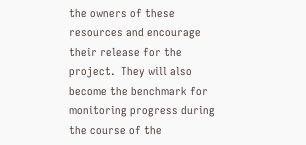the owners of these resources and encourage their release for the  project.  They will also become the benchmark for monitoring progress during the course of the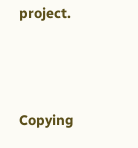project.




Copying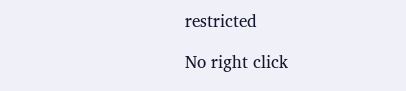restricted

No right click